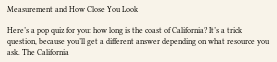Measurement and How Close You Look

Here’s a pop quiz for you: how long is the coast of California? It’s a trick question, because you’ll get a different answer depending on what resource you ask. The California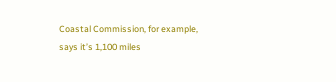Coastal Commission, for example, says it’s 1,100 miles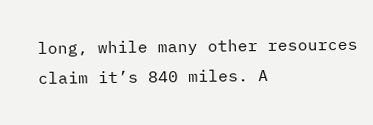long, while many other resources claim it’s 840 miles. A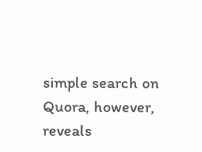simple search on Quora, however, reveals